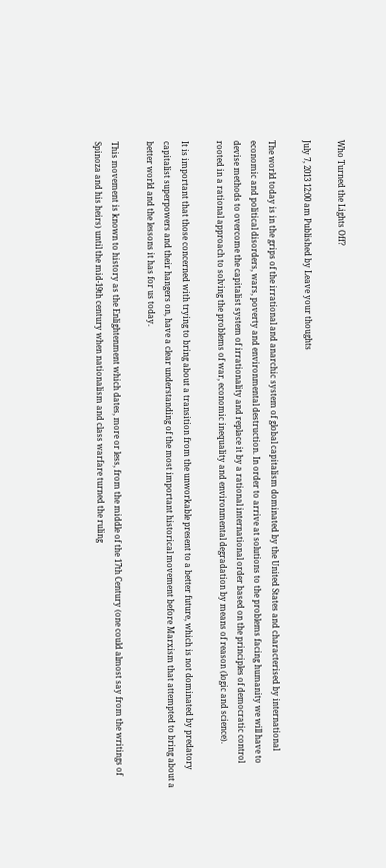Who Turned the Lights Off?

July 7, 2013 12:00 am Published by Leave your thoughts

The world today is in the grips of the irrational and anarchic system of global capitalism dominated by the United States and characterised by international economic and political disorders, wars, poverty and environmental destruction. In order to arrive at solutions to the problems facing humanity we will have to devise methods to overcome the capitalist system of irrationality and replace it by a rational international order based on the principles of democratic control rooted in a rational approach to solving the problems of war, economic inequality and environmental degradation by means of reason (logic and science).

It is important that those concerned with trying to bring about a transition from the unworkable present to a better future, which is not dominated by predatory capitalist superpowers and their hangers on, have a clear understanding of the most important historical movement before Marxism that attempted to bring about a better world and the lessons it has for us today.

This movement is known to history as the Enlightenment which dates, more or less, from the middle of the 17th Century (one could almost say from the writings of Spinoza and his heirs) until the mid-19th century when nationalism and class warfare turned the ruling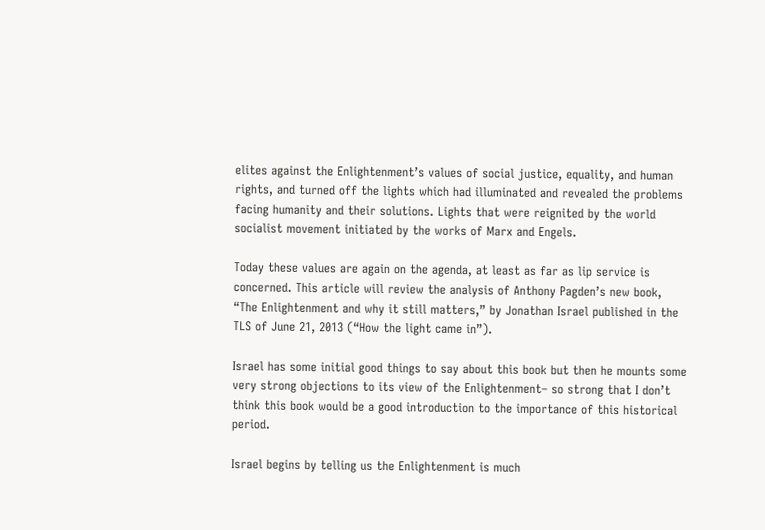elites against the Enlightenment’s values of social justice, equality, and human rights, and turned off the lights which had illuminated and revealed the problems facing humanity and their solutions. Lights that were reignited by the world socialist movement initiated by the works of Marx and Engels.

Today these values are again on the agenda, at least as far as lip service is concerned. This article will review the analysis of Anthony Pagden’s new book, “The Enlightenment and why it still matters,” by Jonathan Israel published in the TLS of June 21, 2013 (“How the light came in”).

Israel has some initial good things to say about this book but then he mounts some very strong objections to its view of the Enlightenment– so strong that I don’t think this book would be a good introduction to the importance of this historical period.

Israel begins by telling us the Enlightenment is much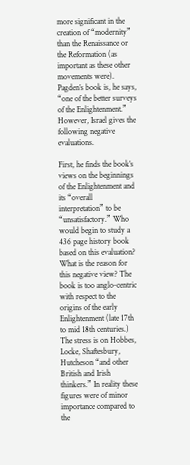more significant in the creation of “modernity” than the Renaissance or the Reformation (as important as these other movements were). Pagden’s book is, he says, “one of the better surveys of the Enlightenment.” However, Israel gives the following negative evaluations.

First, he finds the book’s views on the beginnings of the Enlightenment and its “overall interpretation” to be “unsatisfactory.” Who would begin to study a 436 page history book based on this evaluation? What is the reason for this negative view? The book is too anglo-centric with respect to the origins of the early Enlightenment (late 17th to mid 18th centuries.) The stress is on Hobbes, Locke, Shaftesbury, Hutcheson “and other British and Irish thinkers.” In reality these figures were of minor importance compared to the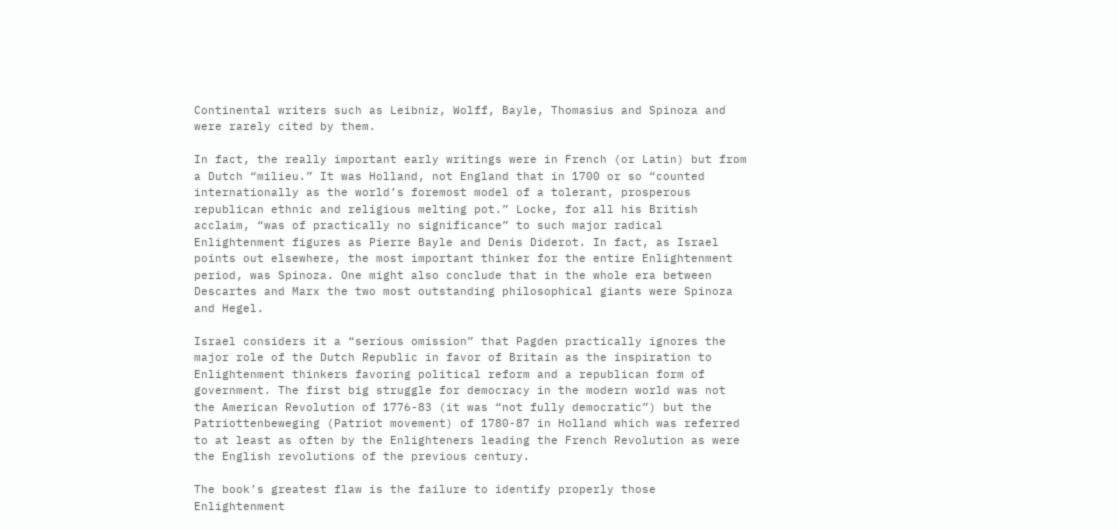Continental writers such as Leibniz, Wolff, Bayle, Thomasius and Spinoza and were rarely cited by them.

In fact, the really important early writings were in French (or Latin) but from a Dutch “milieu.” It was Holland, not England that in 1700 or so “counted internationally as the world’s foremost model of a tolerant, prosperous republican ethnic and religious melting pot.” Locke, for all his British acclaim, “was of practically no significance” to such major radical Enlightenment figures as Pierre Bayle and Denis Diderot. In fact, as Israel points out elsewhere, the most important thinker for the entire Enlightenment period, was Spinoza. One might also conclude that in the whole era between Descartes and Marx the two most outstanding philosophical giants were Spinoza and Hegel.

Israel considers it a “serious omission” that Pagden practically ignores the major role of the Dutch Republic in favor of Britain as the inspiration to Enlightenment thinkers favoring political reform and a republican form of government. The first big struggle for democracy in the modern world was not the American Revolution of 1776-83 (it was “not fully democratic”) but the Patriottenbeweging (Patriot movement) of 1780-87 in Holland which was referred to at least as often by the Enlighteners leading the French Revolution as were the English revolutions of the previous century.

The book’s greatest flaw is the failure to identify properly those Enlightenment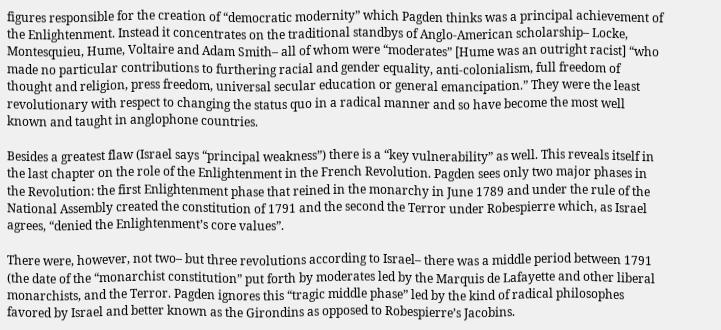figures responsible for the creation of “democratic modernity” which Pagden thinks was a principal achievement of the Enlightenment. Instead it concentrates on the traditional standbys of Anglo-American scholarship– Locke, Montesquieu, Hume, Voltaire and Adam Smith– all of whom were “moderates” [Hume was an outright racist] “who made no particular contributions to furthering racial and gender equality, anti-colonialism, full freedom of thought and religion, press freedom, universal secular education or general emancipation.” They were the least revolutionary with respect to changing the status quo in a radical manner and so have become the most well known and taught in anglophone countries.

Besides a greatest flaw (Israel says “principal weakness”) there is a “key vulnerability” as well. This reveals itself in the last chapter on the role of the Enlightenment in the French Revolution. Pagden sees only two major phases in the Revolution: the first Enlightenment phase that reined in the monarchy in June 1789 and under the rule of the National Assembly created the constitution of 1791 and the second the Terror under Robespierre which, as Israel agrees, “denied the Enlightenment’s core values”.

There were, however, not two– but three revolutions according to Israel– there was a middle period between 1791 (the date of the “monarchist constitution” put forth by moderates led by the Marquis de Lafayette and other liberal monarchists, and the Terror. Pagden ignores this “tragic middle phase” led by the kind of radical philosophes favored by Israel and better known as the Girondins as opposed to Robespierre’s Jacobins.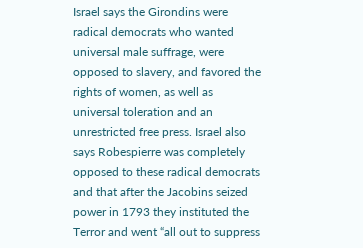Israel says the Girondins were radical democrats who wanted universal male suffrage, were opposed to slavery, and favored the rights of women, as well as universal toleration and an unrestricted free press. Israel also says Robespierre was completely opposed to these radical democrats and that after the Jacobins seized power in 1793 they instituted the Terror and went “all out to suppress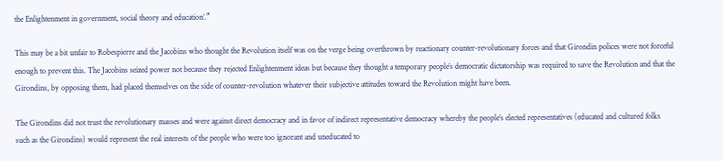the Enlightenment in government, social theory and education’.”

This may be a bit unfair to Robespierre and the Jacobins who thought the Revolution itself was on the verge being overthrown by reactionary counter-revolutionary forces and that Girondin polices were not forceful enough to prevent this. The Jacobins seized power not because they rejected Enlightenment ideas but because they thought a temporary people’s democratic dictatorship was required to save the Revolution and that the Girondins, by opposing them, had placed themselves on the side of counter-revolution whatever their subjective attitudes toward the Revolution might have been.

The Girondins did not trust the revolutionary masses and were against direct democracy and in favor of indirect representative democracy whereby the people’s elected representatives (educated and cultured folks such as the Girondins) would represent the real interests of the people who were too ignorant and uneducated to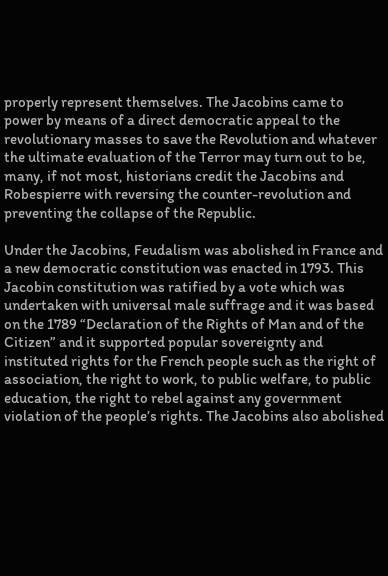properly represent themselves. The Jacobins came to power by means of a direct democratic appeal to the revolutionary masses to save the Revolution and whatever the ultimate evaluation of the Terror may turn out to be, many, if not most, historians credit the Jacobins and Robespierre with reversing the counter-revolution and preventing the collapse of the Republic.

Under the Jacobins, Feudalism was abolished in France and a new democratic constitution was enacted in 1793. This Jacobin constitution was ratified by a vote which was undertaken with universal male suffrage and it was based on the 1789 “Declaration of the Rights of Man and of the Citizen” and it supported popular sovereignty and instituted rights for the French people such as the right of association, the right to work, to public welfare, to public education, the right to rebel against any government violation of the people’s rights. The Jacobins also abolished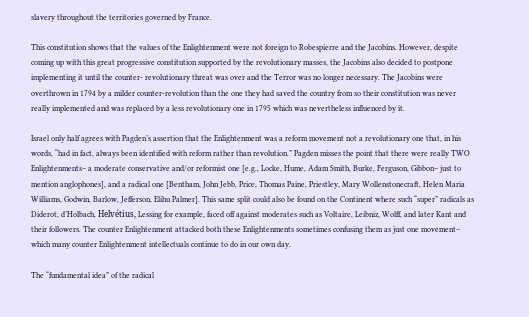slavery throughout the territories governed by France.

This constitution shows that the values of the Enlightenment were not foreign to Robespierre and the Jacobins. However, despite coming up with this great progressive constitution supported by the revolutionary masses, the Jacobins also decided to postpone implementing it until the counter- revolutionary threat was over and the Terror was no longer necessary. The Jacobins were overthrown in 1794 by a milder counter-revolution than the one they had saved the country from so their constitution was never really implemented and was replaced by a less revolutionary one in 1795 which was nevertheless influenced by it.

Israel only half agrees with Pagden’s assertion that the Enlightenment was a reform movement not a revolutionary one that, in his words, “had in fact, always been identified with reform rather than revolution.” Pagden misses the point that there were really TWO Enlightenments– a moderate conservative and/or reformist one [e.g., Locke, Hume, Adam Smith, Burke, Ferguson, Gibbon– just to mention anglophones], and a radical one [Bentham, John Jebb, Price, Thomas Paine, Priestley, Mary Wollenstonecraft, Helen Maria Williams, Godwin, Barlow, Jefferson, Elihu Palmer]. This same split could also be found on the Continent where such “super” radicals as Diderot, d’Holbach, Helvétius, Lessing for example, faced off against moderates such as Voltaire, Leibniz, Wolff, and later Kant and their followers. The counter Enlightenment attacked both these Enlightenments sometimes confusing them as just one movement– which many counter Enlightenment intellectuals continue to do in our own day.

The “fundamental idea” of the radical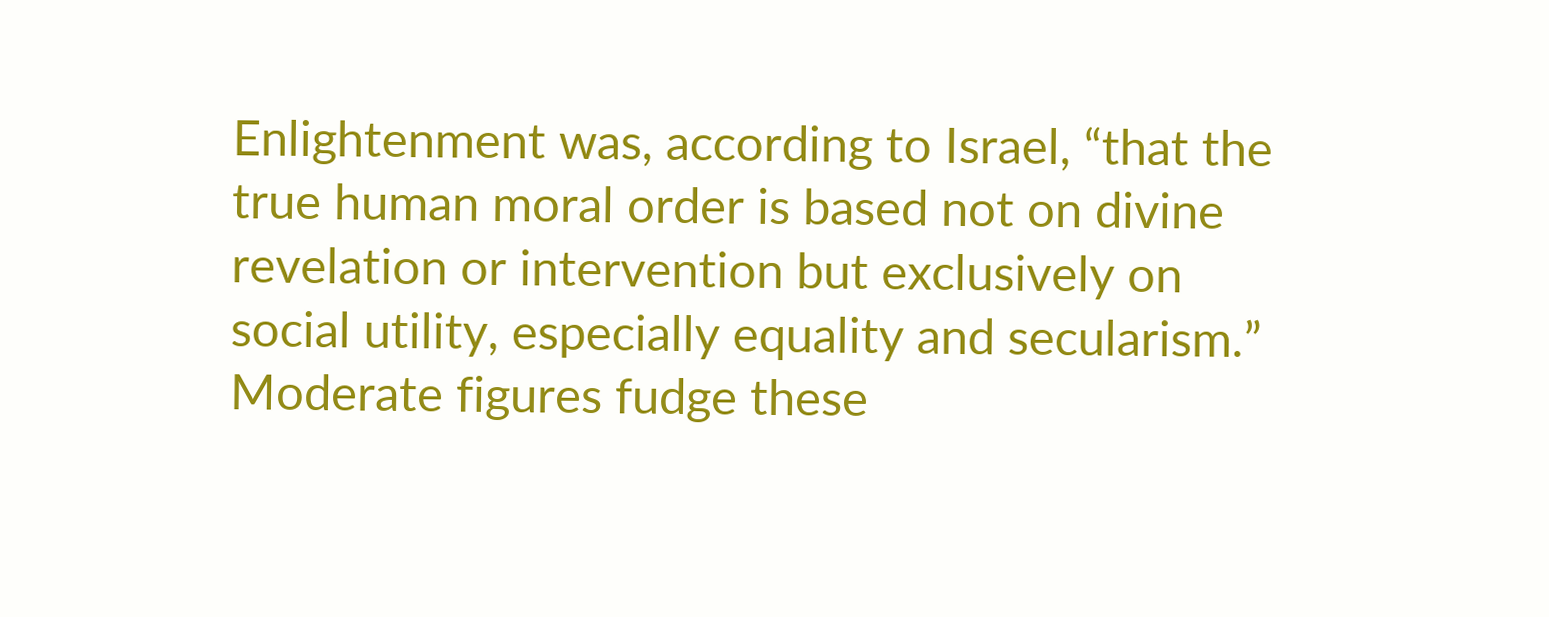Enlightenment was, according to Israel, “that the true human moral order is based not on divine revelation or intervention but exclusively on social utility, especially equality and secularism.” Moderate figures fudge these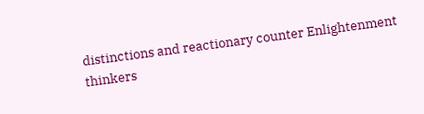distinctions and reactionary counter Enlightenment thinkers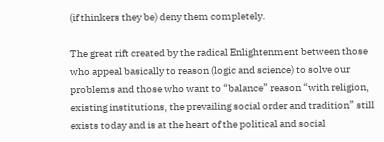(if thinkers they be) deny them completely.

The great rift created by the radical Enlightenment between those who appeal basically to reason (logic and science) to solve our problems and those who want to “balance” reason “with religion, existing institutions, the prevailing social order and tradition” still exists today and is at the heart of the political and social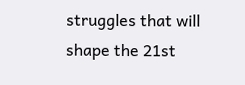struggles that will shape the 21st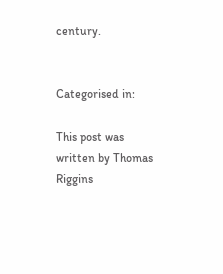century.


Categorised in:

This post was written by Thomas Riggins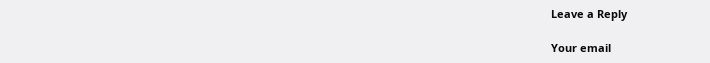Leave a Reply

Your email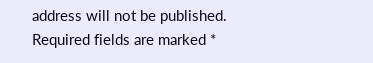address will not be published. Required fields are marked *